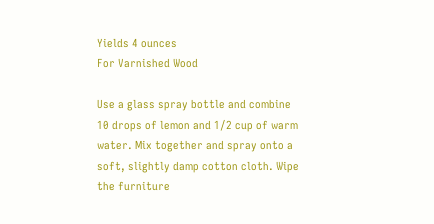Yields 4 ounces
For Varnished Wood

Use a glass spray bottle and combine 10 drops of lemon and 1/2 cup of warm water. Mix together and spray onto a soft, slightly damp cotton cloth. Wipe the furniture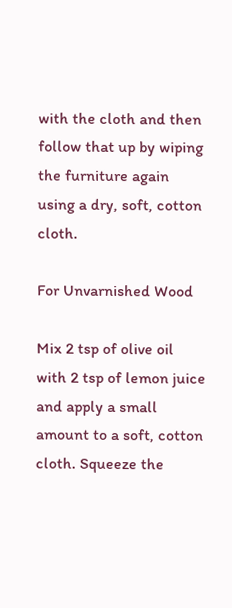with the cloth and then follow that up by wiping the furniture again using a dry, soft, cotton cloth.

For Unvarnished Wood

Mix 2 tsp of olive oil with 2 tsp of lemon juice and apply a small amount to a soft, cotton cloth. Squeeze the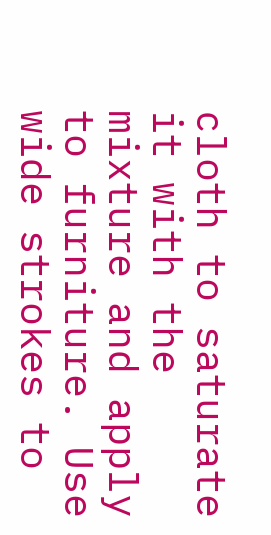cloth to saturate it with the mixture and apply to furniture. Use wide strokes to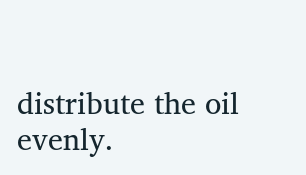distribute the oil evenly.